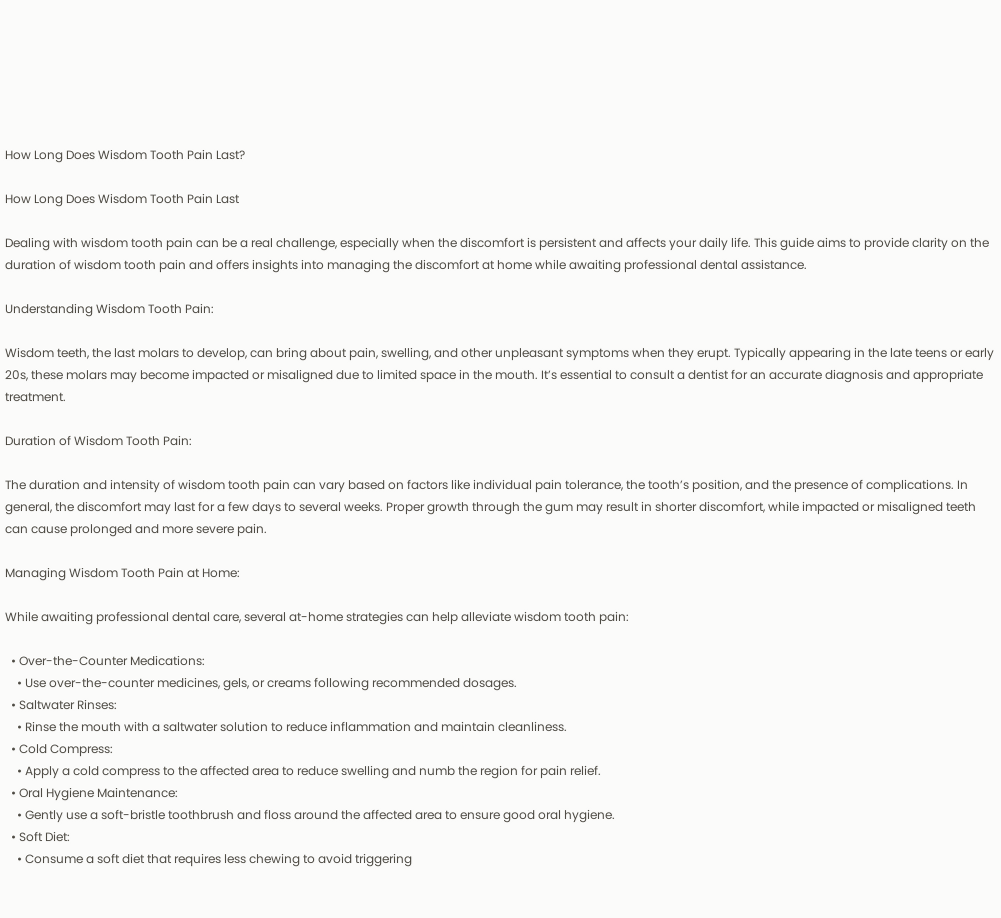How Long Does Wisdom Tooth Pain Last?

How Long Does Wisdom Tooth Pain Last

Dealing with wisdom tooth pain can be a real challenge, especially when the discomfort is persistent and affects your daily life. This guide aims to provide clarity on the duration of wisdom tooth pain and offers insights into managing the discomfort at home while awaiting professional dental assistance.

Understanding Wisdom Tooth Pain:

Wisdom teeth, the last molars to develop, can bring about pain, swelling, and other unpleasant symptoms when they erupt. Typically appearing in the late teens or early 20s, these molars may become impacted or misaligned due to limited space in the mouth. It’s essential to consult a dentist for an accurate diagnosis and appropriate treatment.

Duration of Wisdom Tooth Pain:

The duration and intensity of wisdom tooth pain can vary based on factors like individual pain tolerance, the tooth’s position, and the presence of complications. In general, the discomfort may last for a few days to several weeks. Proper growth through the gum may result in shorter discomfort, while impacted or misaligned teeth can cause prolonged and more severe pain.

Managing Wisdom Tooth Pain at Home:

While awaiting professional dental care, several at-home strategies can help alleviate wisdom tooth pain:

  • Over-the-Counter Medications:
    • Use over-the-counter medicines, gels, or creams following recommended dosages.
  • Saltwater Rinses:
    • Rinse the mouth with a saltwater solution to reduce inflammation and maintain cleanliness.
  • Cold Compress:
    • Apply a cold compress to the affected area to reduce swelling and numb the region for pain relief.
  • Oral Hygiene Maintenance:
    • Gently use a soft-bristle toothbrush and floss around the affected area to ensure good oral hygiene.
  • Soft Diet:
    • Consume a soft diet that requires less chewing to avoid triggering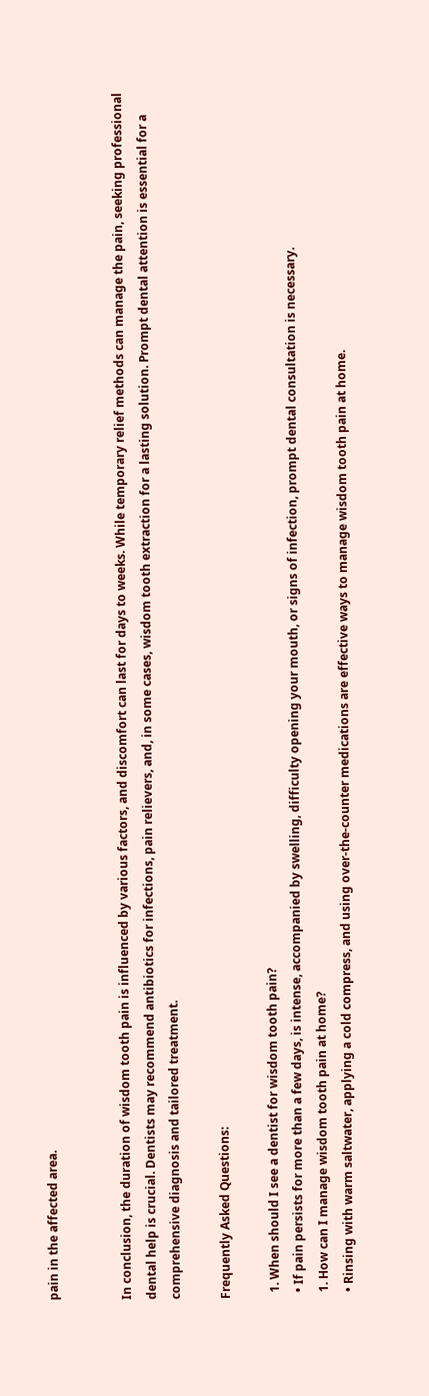pain in the affected area.


In conclusion, the duration of wisdom tooth pain is influenced by various factors, and discomfort can last for days to weeks. While temporary relief methods can manage the pain, seeking professional dental help is crucial. Dentists may recommend antibiotics for infections, pain relievers, and, in some cases, wisdom tooth extraction for a lasting solution. Prompt dental attention is essential for a comprehensive diagnosis and tailored treatment.

Frequently Asked Questions:

  1. When should I see a dentist for wisdom tooth pain?
  • If pain persists for more than a few days, is intense, accompanied by swelling, difficulty opening your mouth, or signs of infection, prompt dental consultation is necessary.
  1. How can I manage wisdom tooth pain at home?
  • Rinsing with warm saltwater, applying a cold compress, and using over-the-counter medications are effective ways to manage wisdom tooth pain at home.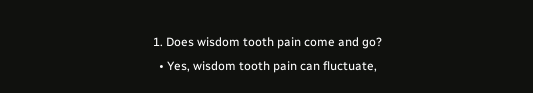1. Does wisdom tooth pain come and go?
  • Yes, wisdom tooth pain can fluctuate,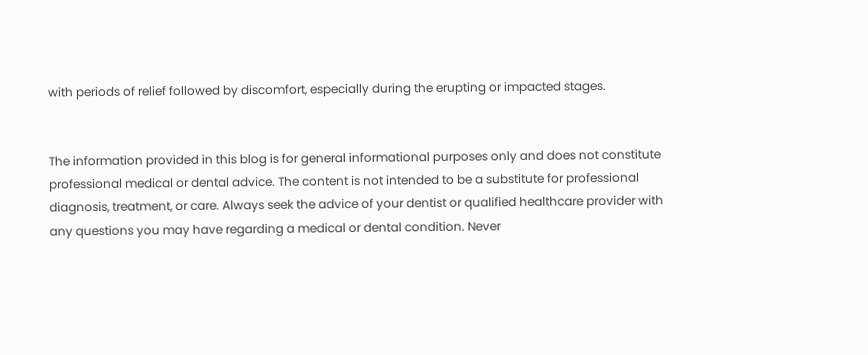with periods of relief followed by discomfort, especially during the erupting or impacted stages.


The information provided in this blog is for general informational purposes only and does not constitute professional medical or dental advice. The content is not intended to be a substitute for professional diagnosis, treatment, or care. Always seek the advice of your dentist or qualified healthcare provider with any questions you may have regarding a medical or dental condition. Never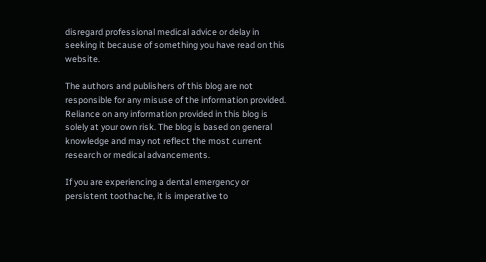disregard professional medical advice or delay in seeking it because of something you have read on this website.

The authors and publishers of this blog are not responsible for any misuse of the information provided. Reliance on any information provided in this blog is solely at your own risk. The blog is based on general knowledge and may not reflect the most current research or medical advancements.

If you are experiencing a dental emergency or persistent toothache, it is imperative to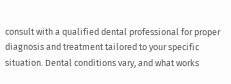consult with a qualified dental professional for proper diagnosis and treatment tailored to your specific situation. Dental conditions vary, and what works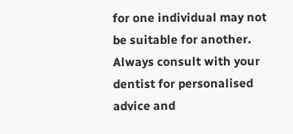for one individual may not be suitable for another. Always consult with your dentist for personalised advice and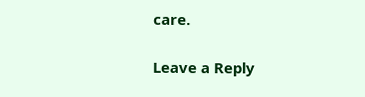care.

Leave a Reply